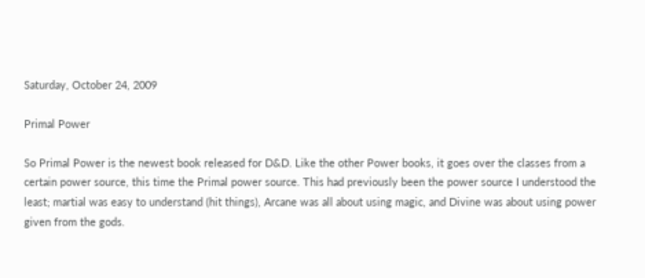Saturday, October 24, 2009

Primal Power

So Primal Power is the newest book released for D&D. Like the other Power books, it goes over the classes from a certain power source, this time the Primal power source. This had previously been the power source I understood the least; martial was easy to understand (hit things), Arcane was all about using magic, and Divine was about using power given from the gods.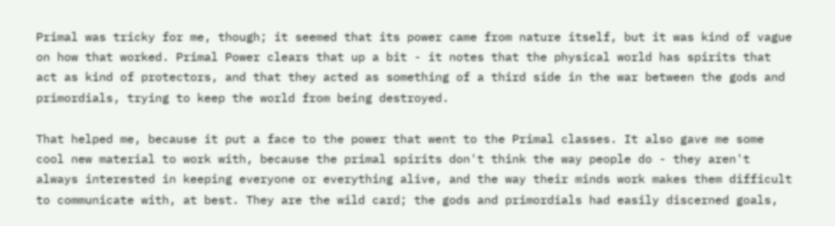Primal was tricky for me, though; it seemed that its power came from nature itself, but it was kind of vague on how that worked. Primal Power clears that up a bit - it notes that the physical world has spirits that act as kind of protectors, and that they acted as something of a third side in the war between the gods and primordials, trying to keep the world from being destroyed.

That helped me, because it put a face to the power that went to the Primal classes. It also gave me some cool new material to work with, because the primal spirits don't think the way people do - they aren't always interested in keeping everyone or everything alive, and the way their minds work makes them difficult to communicate with, at best. They are the wild card; the gods and primordials had easily discerned goals,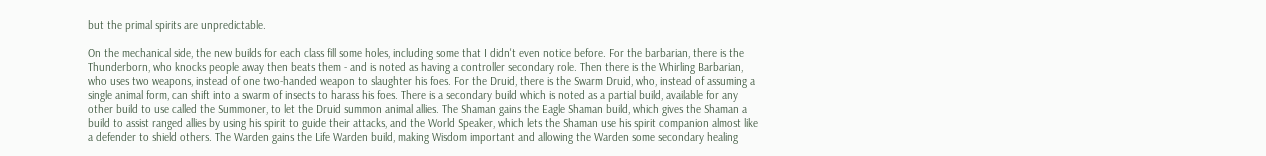but the primal spirits are unpredictable.

On the mechanical side, the new builds for each class fill some holes, including some that I didn't even notice before. For the barbarian, there is the Thunderborn, who knocks people away then beats them - and is noted as having a controller secondary role. Then there is the Whirling Barbarian, who uses two weapons, instead of one two-handed weapon to slaughter his foes. For the Druid, there is the Swarm Druid, who, instead of assuming a single animal form, can shift into a swarm of insects to harass his foes. There is a secondary build which is noted as a partial build, available for any other build to use called the Summoner, to let the Druid summon animal allies. The Shaman gains the Eagle Shaman build, which gives the Shaman a build to assist ranged allies by using his spirit to guide their attacks, and the World Speaker, which lets the Shaman use his spirit companion almost like a defender to shield others. The Warden gains the Life Warden build, making Wisdom important and allowing the Warden some secondary healing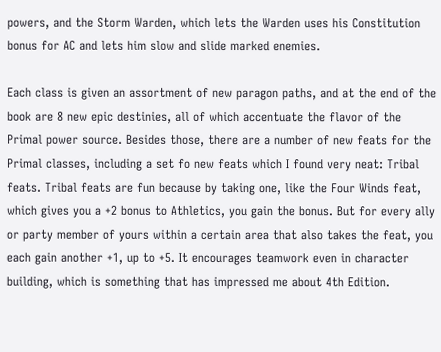powers, and the Storm Warden, which lets the Warden uses his Constitution bonus for AC and lets him slow and slide marked enemies.

Each class is given an assortment of new paragon paths, and at the end of the book are 8 new epic destinies, all of which accentuate the flavor of the Primal power source. Besides those, there are a number of new feats for the Primal classes, including a set fo new feats which I found very neat: Tribal feats. Tribal feats are fun because by taking one, like the Four Winds feat, which gives you a +2 bonus to Athletics, you gain the bonus. But for every ally or party member of yours within a certain area that also takes the feat, you each gain another +1, up to +5. It encourages teamwork even in character building, which is something that has impressed me about 4th Edition.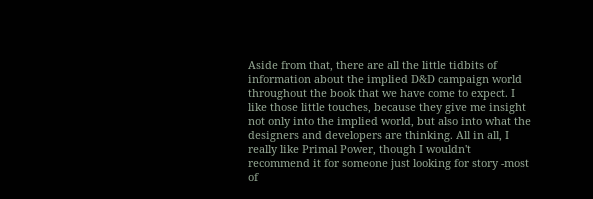Aside from that, there are all the little tidbits of information about the implied D&D campaign world throughout the book that we have come to expect. I like those little touches, because they give me insight not only into the implied world, but also into what the designers and developers are thinking. All in all, I really like Primal Power, though I wouldn't recommend it for someone just looking for story -most of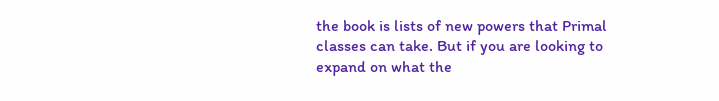the book is lists of new powers that Primal classes can take. But if you are looking to expand on what the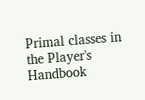Primal classes in the Player's Handbook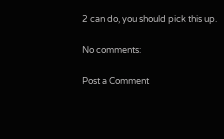2 can do, you should pick this up.

No comments:

Post a Comment